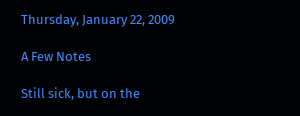Thursday, January 22, 2009

A Few Notes

Still sick, but on the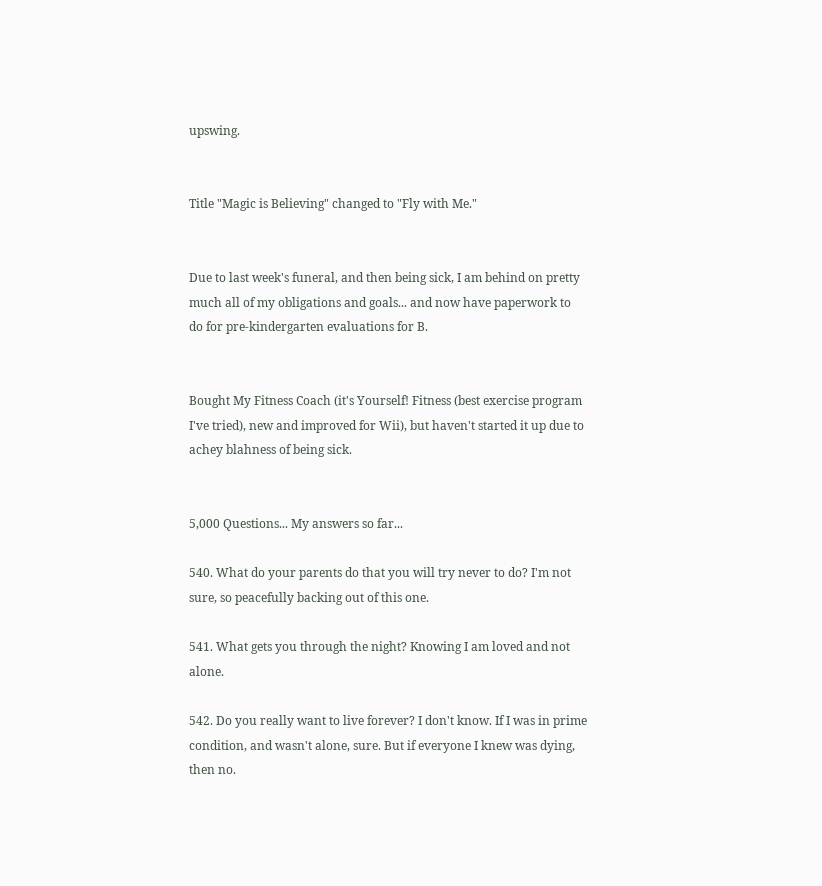upswing.


Title "Magic is Believing" changed to "Fly with Me."


Due to last week's funeral, and then being sick, I am behind on pretty much all of my obligations and goals... and now have paperwork to do for pre-kindergarten evaluations for B.


Bought My Fitness Coach (it's Yourself! Fitness (best exercise program I've tried), new and improved for Wii), but haven't started it up due to achey blahness of being sick.


5,000 Questions... My answers so far...

540. What do your parents do that you will try never to do? I'm not sure, so peacefully backing out of this one.

541. What gets you through the night? Knowing I am loved and not alone.

542. Do you really want to live forever? I don't know. If I was in prime condition, and wasn't alone, sure. But if everyone I knew was dying, then no.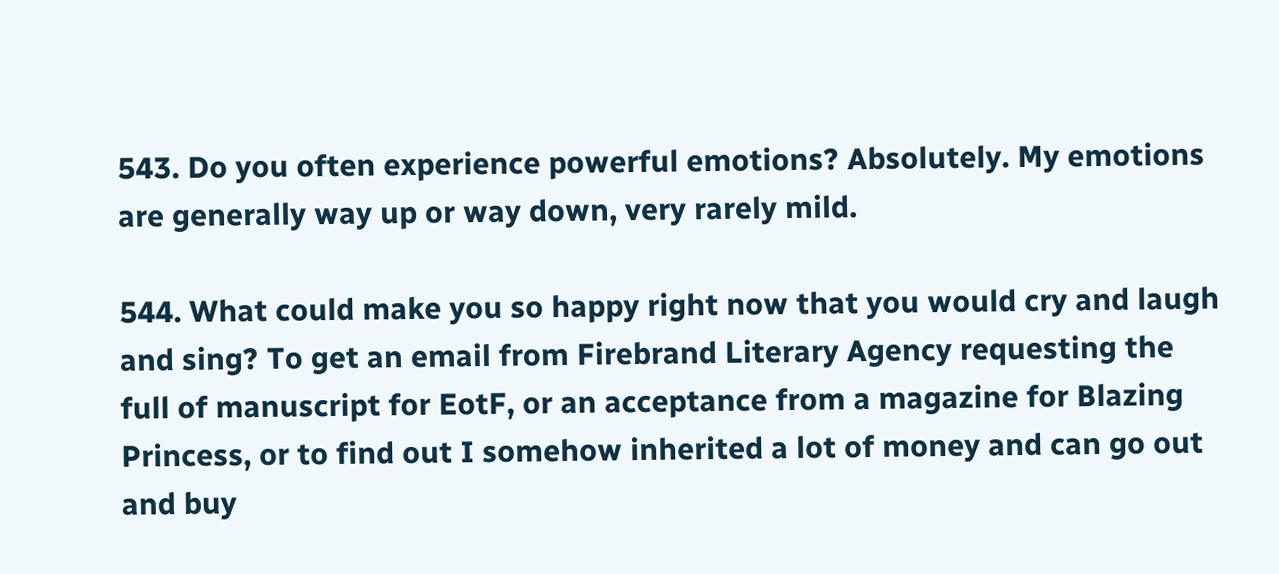543. Do you often experience powerful emotions? Absolutely. My emotions are generally way up or way down, very rarely mild.

544. What could make you so happy right now that you would cry and laugh and sing? To get an email from Firebrand Literary Agency requesting the full of manuscript for EotF, or an acceptance from a magazine for Blazing Princess, or to find out I somehow inherited a lot of money and can go out and buy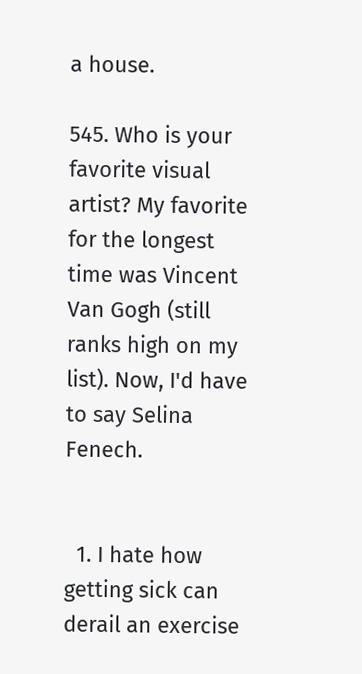a house.

545. Who is your favorite visual artist? My favorite for the longest time was Vincent Van Gogh (still ranks high on my list). Now, I'd have to say Selina Fenech.


  1. I hate how getting sick can derail an exercise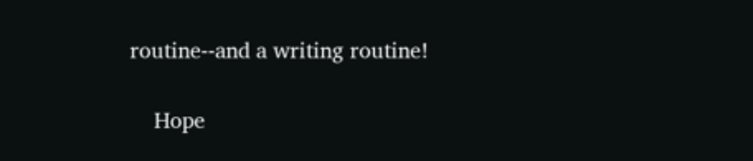routine--and a writing routine!

    Hope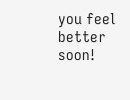you feel better soon!